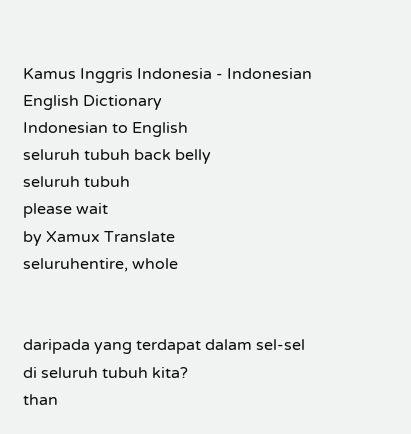Kamus Inggris Indonesia - Indonesian English Dictionary
Indonesian to English
seluruh tubuh back belly
seluruh tubuh
please wait
by Xamux Translate
seluruhentire, whole


daripada yang terdapat dalam sel-sel di seluruh tubuh kita?
than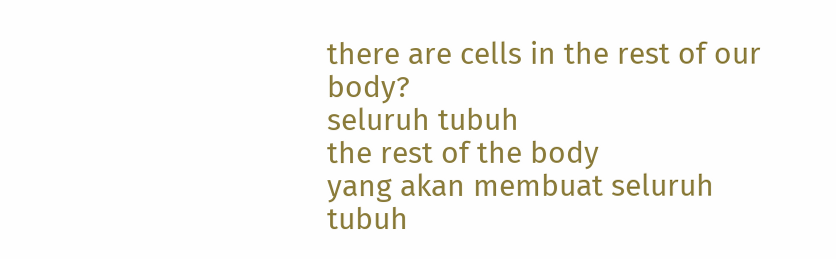there are cells in the rest of our body?
seluruh tubuh
the rest of the body
yang akan membuat seluruh tubuh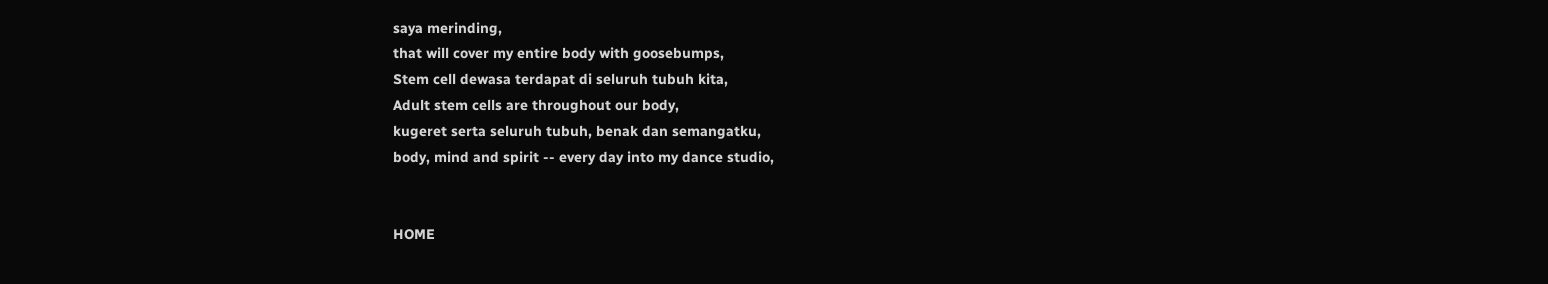saya merinding,
that will cover my entire body with goosebumps,
Stem cell dewasa terdapat di seluruh tubuh kita,
Adult stem cells are throughout our body,
kugeret serta seluruh tubuh, benak dan semangatku,
body, mind and spirit -- every day into my dance studio,


HOME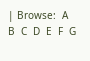| Browse:  A  B  C  D  E  F  G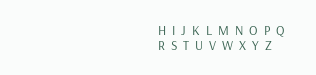H  I  J  K  L  M  N  O  P  Q  R  S  T  U  V  W  X  Y  Z